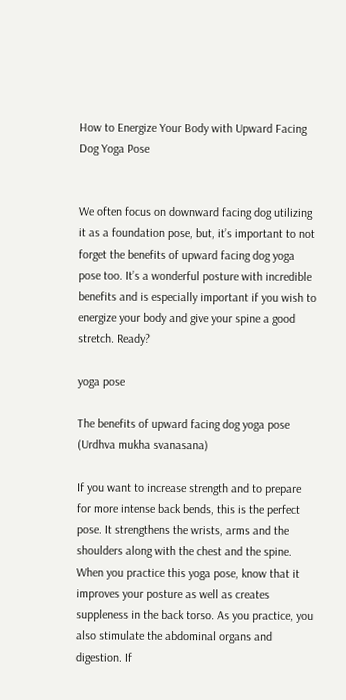How to Energize Your Body with Upward Facing Dog Yoga Pose


We often focus on downward facing dog utilizing it as a foundation pose, but, it’s important to not forget the benefits of upward facing dog yoga pose too. It’s a wonderful posture with incredible benefits and is especially important if you wish to energize your body and give your spine a good stretch. Ready?

yoga pose

The benefits of upward facing dog yoga pose (Urdhva mukha svanasana)

If you want to increase strength and to prepare for more intense back bends, this is the perfect pose. It strengthens the wrists, arms and the shoulders along with the chest and the spine. When you practice this yoga pose, know that it improves your posture as well as creates suppleness in the back torso. As you practice, you also stimulate the abdominal organs and digestion. If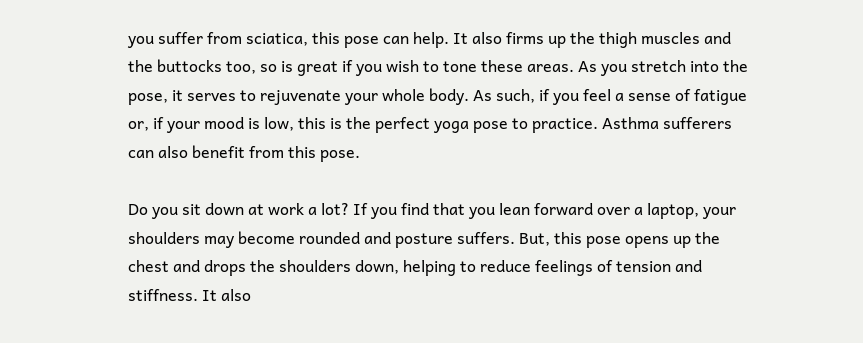you suffer from sciatica, this pose can help. It also firms up the thigh muscles and the buttocks too, so is great if you wish to tone these areas. As you stretch into the pose, it serves to rejuvenate your whole body. As such, if you feel a sense of fatigue or, if your mood is low, this is the perfect yoga pose to practice. Asthma sufferers can also benefit from this pose.

Do you sit down at work a lot? If you find that you lean forward over a laptop, your shoulders may become rounded and posture suffers. But, this pose opens up the chest and drops the shoulders down, helping to reduce feelings of tension and stiffness. It also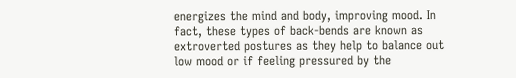energizes the mind and body, improving mood. In fact, these types of back-bends are known as extroverted postures as they help to balance out low mood or if feeling pressured by the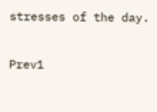stresses of the day.

Prev1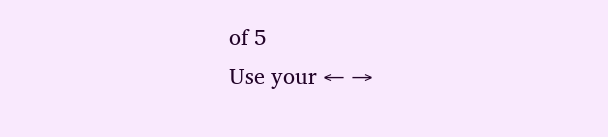of 5
Use your ← →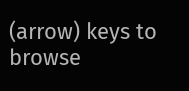(arrow) keys to browse